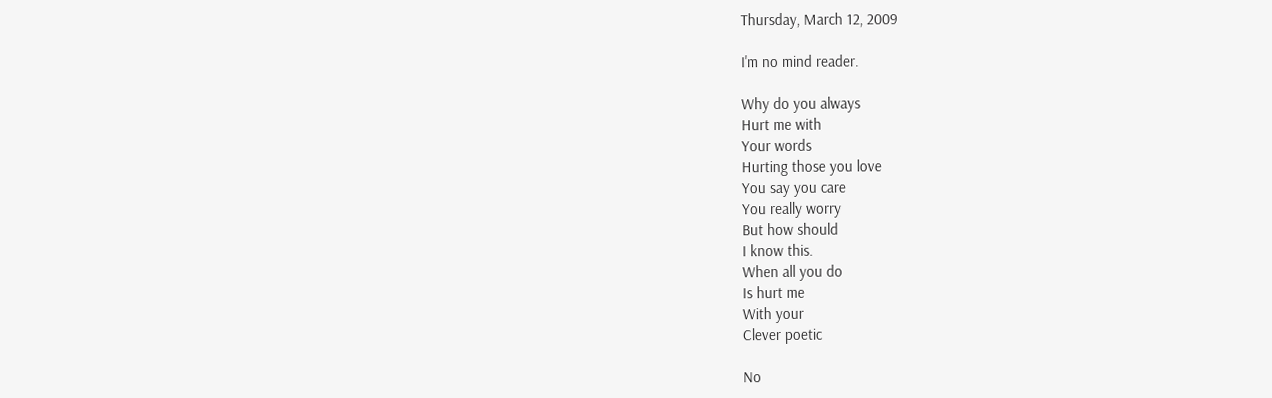Thursday, March 12, 2009

I'm no mind reader.

Why do you always
Hurt me with
Your words
Hurting those you love
You say you care
You really worry
But how should
I know this.
When all you do
Is hurt me
With your
Clever poetic

No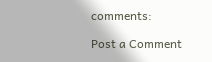comments:

Post a Comment